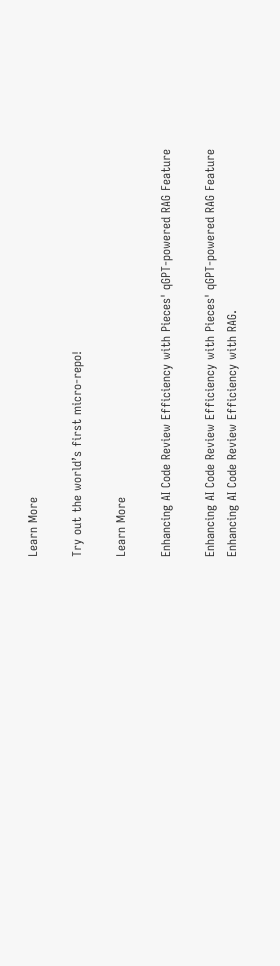Learn More

Try out the world’s first micro-repo!

Learn More

Enhancing AI Code Review Efficiency with Pieces' qGPT-powered RAG Feature

Enhancing AI Code Review Efficiency with Pieces' qGPT-powered RAG Feature
Enhancing AI Code Review Efficiency with RAG.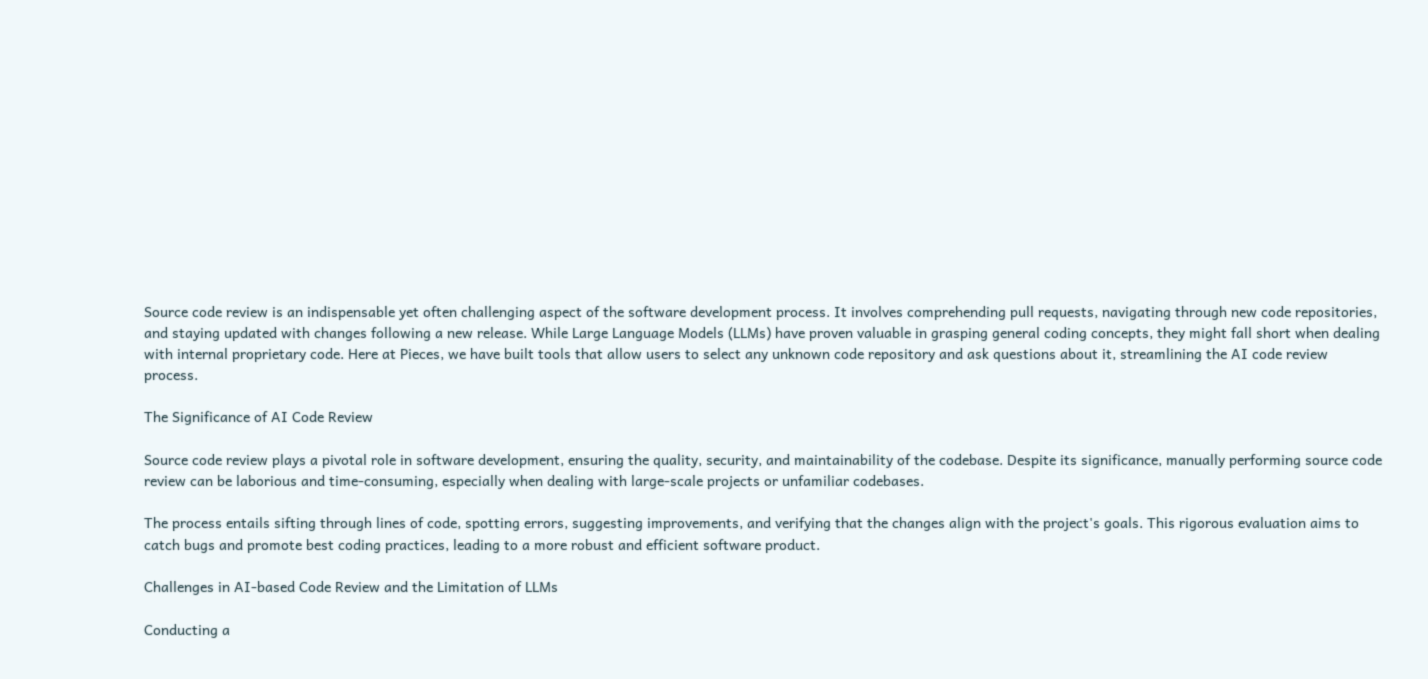Source code review is an indispensable yet often challenging aspect of the software development process. It involves comprehending pull requests, navigating through new code repositories, and staying updated with changes following a new release. While Large Language Models (LLMs) have proven valuable in grasping general coding concepts, they might fall short when dealing with internal proprietary code. Here at Pieces, we have built tools that allow users to select any unknown code repository and ask questions about it, streamlining the AI code review process.

The Significance of AI Code Review

Source code review plays a pivotal role in software development, ensuring the quality, security, and maintainability of the codebase. Despite its significance, manually performing source code review can be laborious and time-consuming, especially when dealing with large-scale projects or unfamiliar codebases.

The process entails sifting through lines of code, spotting errors, suggesting improvements, and verifying that the changes align with the project's goals. This rigorous evaluation aims to catch bugs and promote best coding practices, leading to a more robust and efficient software product.

Challenges in AI-based Code Review and the Limitation of LLMs

Conducting a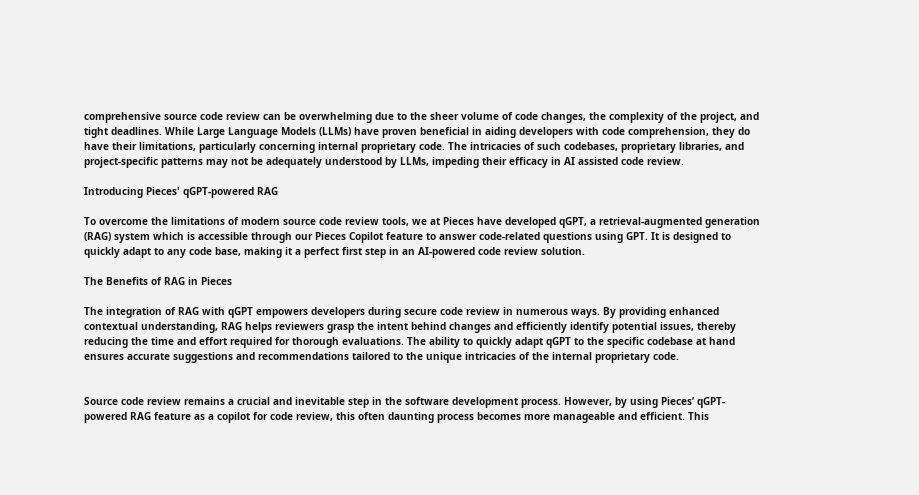comprehensive source code review can be overwhelming due to the sheer volume of code changes, the complexity of the project, and tight deadlines. While Large Language Models (LLMs) have proven beneficial in aiding developers with code comprehension, they do have their limitations, particularly concerning internal proprietary code. The intricacies of such codebases, proprietary libraries, and project-specific patterns may not be adequately understood by LLMs, impeding their efficacy in AI assisted code review.

Introducing Pieces' qGPT-powered RAG

To overcome the limitations of modern source code review tools, we at Pieces have developed qGPT, a retrieval-augmented generation (RAG) system which is accessible through our Pieces Copilot feature to answer code-related questions using GPT. It is designed to quickly adapt to any code base, making it a perfect first step in an AI-powered code review solution.

The Benefits of RAG in Pieces

The integration of RAG with qGPT empowers developers during secure code review in numerous ways. By providing enhanced contextual understanding, RAG helps reviewers grasp the intent behind changes and efficiently identify potential issues, thereby reducing the time and effort required for thorough evaluations. The ability to quickly adapt qGPT to the specific codebase at hand ensures accurate suggestions and recommendations tailored to the unique intricacies of the internal proprietary code.


Source code review remains a crucial and inevitable step in the software development process. However, by using Pieces’ qGPT-powered RAG feature as a copilot for code review, this often daunting process becomes more manageable and efficient. This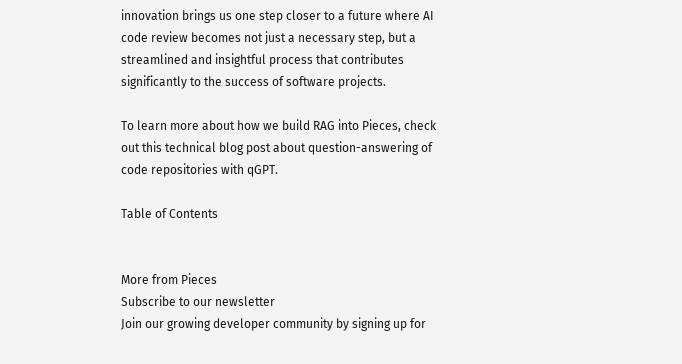innovation brings us one step closer to a future where AI code review becomes not just a necessary step, but a streamlined and insightful process that contributes significantly to the success of software projects.

To learn more about how we build RAG into Pieces, check out this technical blog post about question-answering of code repositories with qGPT.

Table of Contents


More from Pieces
Subscribe to our newsletter
Join our growing developer community by signing up for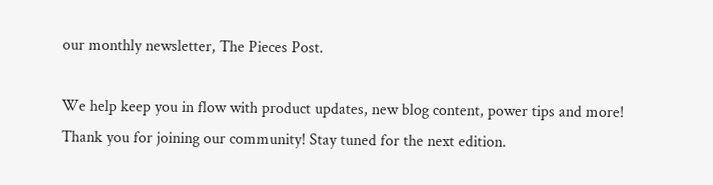our monthly newsletter, The Pieces Post.

We help keep you in flow with product updates, new blog content, power tips and more!
Thank you for joining our community! Stay tuned for the next edition.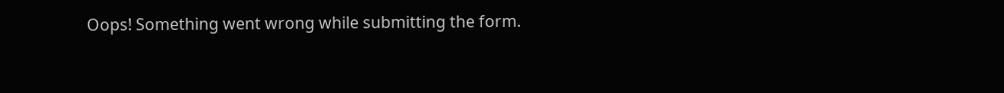Oops! Something went wrong while submitting the form.